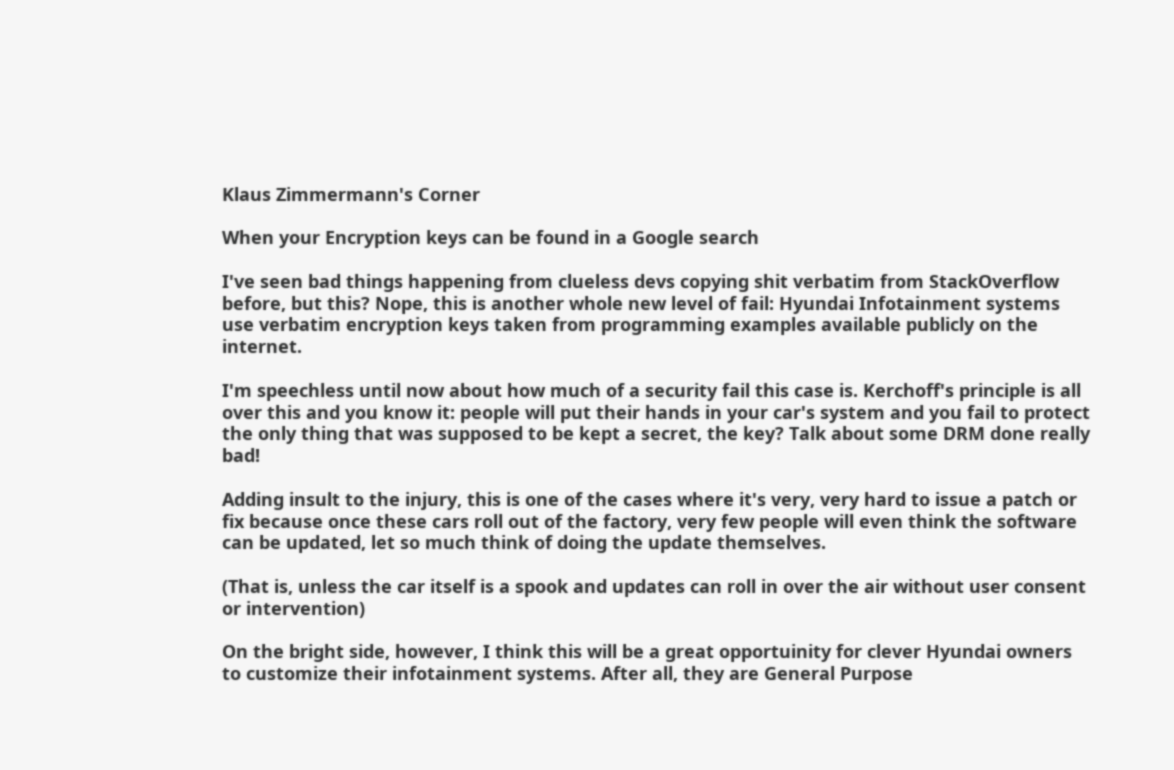Klaus Zimmermann's Corner

When your Encryption keys can be found in a Google search

I've seen bad things happening from clueless devs copying shit verbatim from StackOverflow before, but this? Nope, this is another whole new level of fail: Hyundai Infotainment systems use verbatim encryption keys taken from programming examples available publicly on the internet.

I'm speechless until now about how much of a security fail this case is. Kerchoff's principle is all over this and you know it: people will put their hands in your car's system and you fail to protect the only thing that was supposed to be kept a secret, the key? Talk about some DRM done really bad!

Adding insult to the injury, this is one of the cases where it's very, very hard to issue a patch or fix because once these cars roll out of the factory, very few people will even think the software can be updated, let so much think of doing the update themselves.

(That is, unless the car itself is a spook and updates can roll in over the air without user consent or intervention)

On the bright side, however, I think this will be a great opportuinity for clever Hyundai owners to customize their infotainment systems. After all, they are General Purpose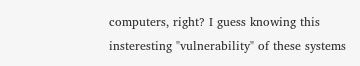computers, right? I guess knowing this insteresting "vulnerability" of these systems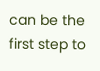can be the first step to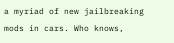a myriad of new jailbreaking mods in cars. Who knows,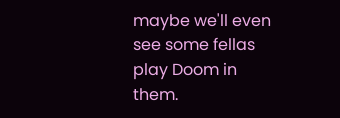maybe we'll even see some fellas play Doom in them.